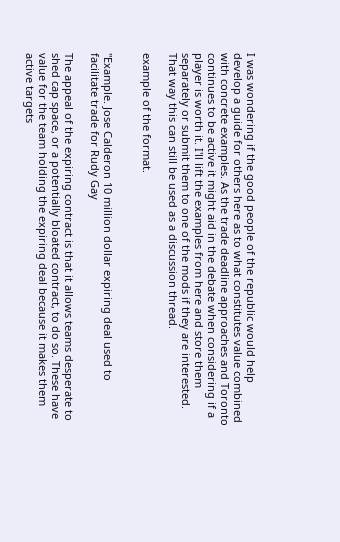I was wondering if the good people of the republic would help develop a guide for others here as to what constitutes value combined with concrete examples. As the trade deadline approaches and Toronto continues to be active it might aid in the debate when considering if a player is worth it. I'll lift the examples from here and store them separately or submit them to one of the mods if they are interested. That way this can still be used as a discussion thread.

example of the format.


"Example. Jose Calderon 10 million dollar expiring deal used to facilitate trade for Rudy Gay

The appeal of the expiring contract is that it allows teams desperate to shed cap space, or a potentially bloated contract, to do so. These have value for the team holding the expiring deal because it makes them active targets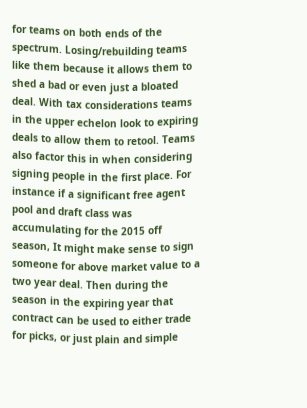for teams on both ends of the spectrum. Losing/rebuilding teams like them because it allows them to shed a bad or even just a bloated deal. With tax considerations teams in the upper echelon look to expiring deals to allow them to retool. Teams also factor this in when considering signing people in the first place. For instance if a significant free agent pool and draft class was accumulating for the 2015 off season, It might make sense to sign someone for above market value to a two year deal. Then during the season in the expiring year that contract can be used to either trade for picks, or just plain and simple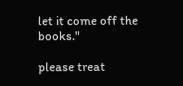let it come off the books."

please treat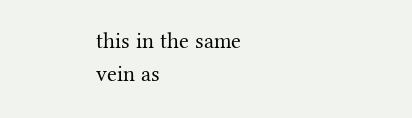this in the same vein as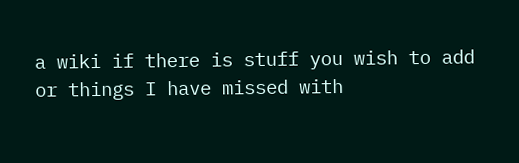a wiki if there is stuff you wish to add or things I have missed with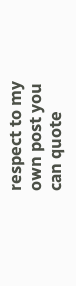respect to my own post you can quote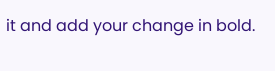it and add your change in bold.